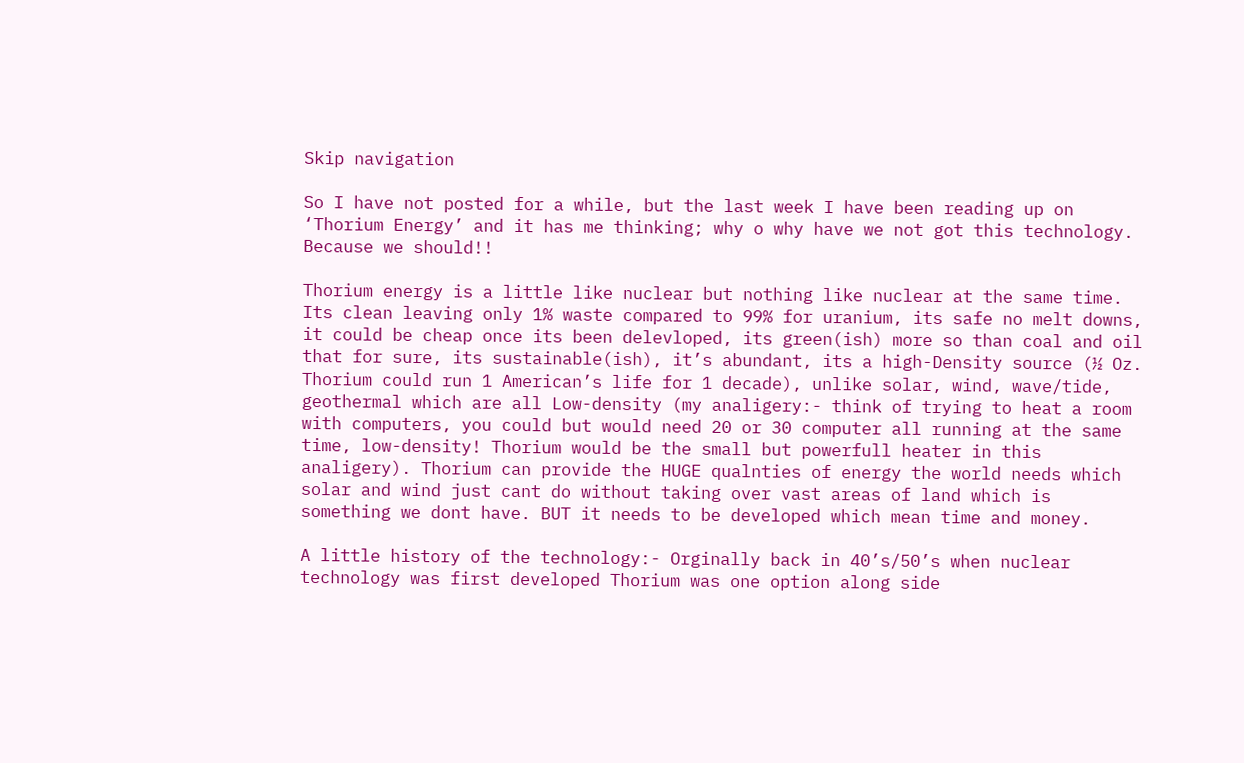Skip navigation

So I have not posted for a while, but the last week I have been reading up on ‘Thorium Energy’ and it has me thinking; why o why have we not got this technology. Because we should!!

Thorium energy is a little like nuclear but nothing like nuclear at the same time. Its clean leaving only 1% waste compared to 99% for uranium, its safe no melt downs, it could be cheap once its been delevloped, its green(ish) more so than coal and oil that for sure, its sustainable(ish), it’s abundant, its a high-Density source (½ Oz. Thorium could run 1 American’s life for 1 decade), unlike solar, wind, wave/tide, geothermal which are all Low-density (my analigery:- think of trying to heat a room with computers, you could but would need 20 or 30 computer all running at the same time, low-density! Thorium would be the small but powerfull heater in this analigery). Thorium can provide the HUGE qualnties of energy the world needs which solar and wind just cant do without taking over vast areas of land which is something we dont have. BUT it needs to be developed which mean time and money.

A little history of the technology:- Orginally back in 40’s/50’s when nuclear technology was first developed Thorium was one option along side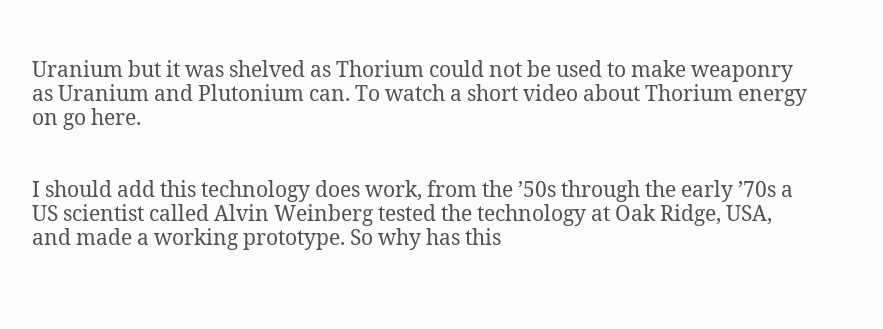Uranium but it was shelved as Thorium could not be used to make weaponry as Uranium and Plutonium can. To watch a short video about Thorium energy on go here.


I should add this technology does work, from the ’50s through the early ’70s a US scientist called Alvin Weinberg tested the technology at Oak Ridge, USA, and made a working prototype. So why has this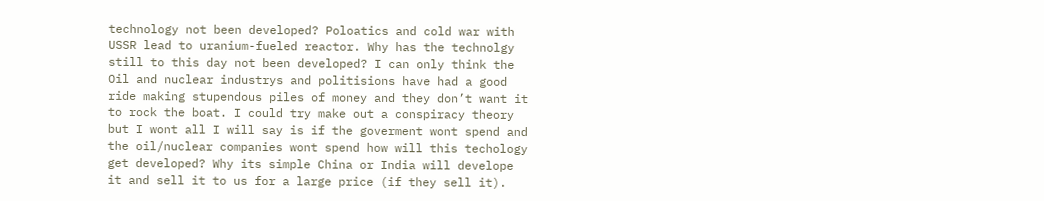technology not been developed? Poloatics and cold war with USSR lead to uranium-fueled reactor. Why has the technolgy still to this day not been developed? I can only think the Oil and nuclear industrys and politisions have had a good ride making stupendous piles of money and they don’t want it to rock the boat. I could try make out a conspiracy theory but I wont all I will say is if the goverment wont spend and the oil/nuclear companies wont spend how will this techology get developed? Why its simple China or India will develope it and sell it to us for a large price (if they sell it).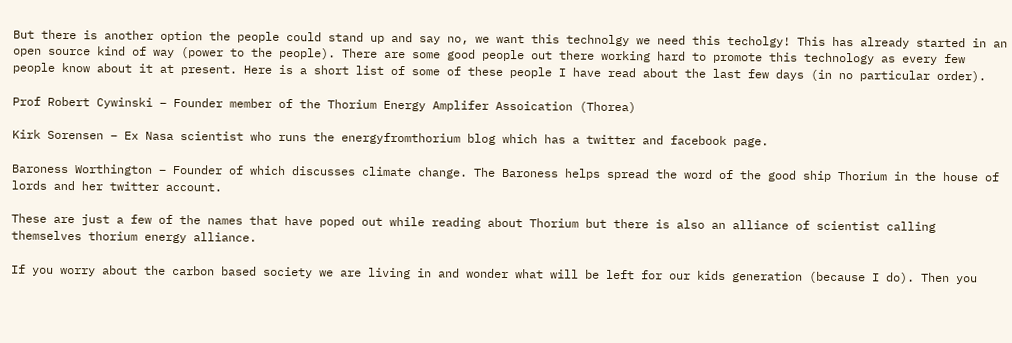But there is another option the people could stand up and say no, we want this technolgy we need this techolgy! This has already started in an open source kind of way (power to the people). There are some good people out there working hard to promote this technology as every few people know about it at present. Here is a short list of some of these people I have read about the last few days (in no particular order).

Prof Robert Cywinski – Founder member of the Thorium Energy Amplifer Assoication (Thorea)

Kirk Sorensen – Ex Nasa scientist who runs the energyfromthorium blog which has a twitter and facebook page.

Baroness Worthington – Founder of which discusses climate change. The Baroness helps spread the word of the good ship Thorium in the house of lords and her twitter account.

These are just a few of the names that have poped out while reading about Thorium but there is also an alliance of scientist calling themselves thorium energy alliance.

If you worry about the carbon based society we are living in and wonder what will be left for our kids generation (because I do). Then you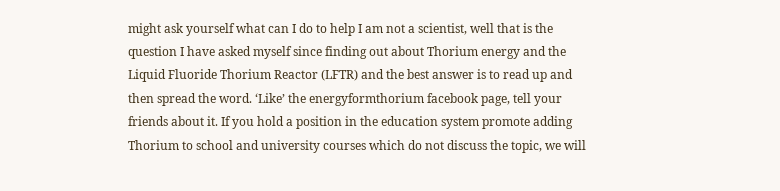might ask yourself what can I do to help I am not a scientist, well that is the question I have asked myself since finding out about Thorium energy and the Liquid Fluoride Thorium Reactor (LFTR) and the best answer is to read up and then spread the word. ‘Like’ the energyformthorium facebook page, tell your friends about it. If you hold a position in the education system promote adding Thorium to school and university courses which do not discuss the topic, we will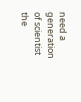need a generation of scientist the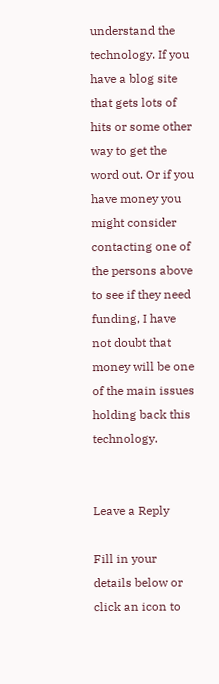understand the technology. If you have a blog site that gets lots of hits or some other way to get the word out. Or if you have money you might consider contacting one of the persons above to see if they need funding, I have not doubt that money will be one of the main issues holding back this technology.


Leave a Reply

Fill in your details below or click an icon to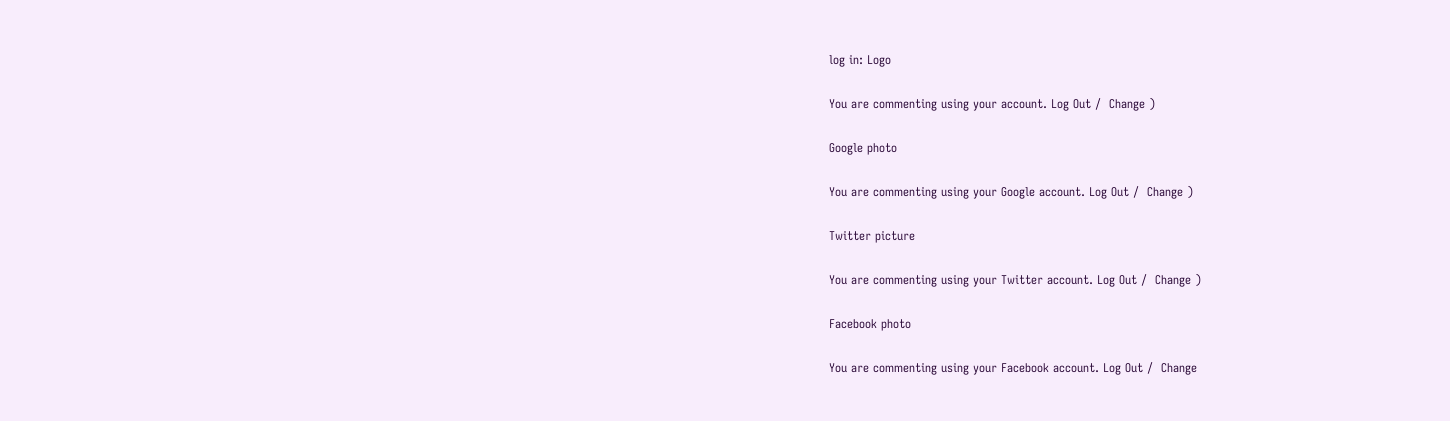log in: Logo

You are commenting using your account. Log Out /  Change )

Google photo

You are commenting using your Google account. Log Out /  Change )

Twitter picture

You are commenting using your Twitter account. Log Out /  Change )

Facebook photo

You are commenting using your Facebook account. Log Out /  Change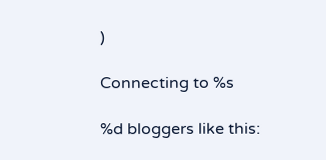)

Connecting to %s

%d bloggers like this: